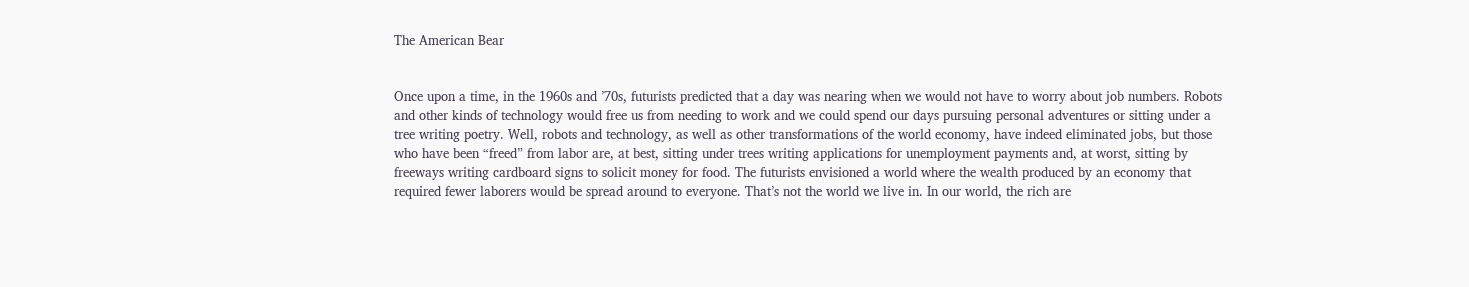The American Bear


Once upon a time, in the 1960s and ’70s, futurists predicted that a day was nearing when we would not have to worry about job numbers. Robots and other kinds of technology would free us from needing to work and we could spend our days pursuing personal adventures or sitting under a tree writing poetry. Well, robots and technology, as well as other transformations of the world economy, have indeed eliminated jobs, but those who have been “freed” from labor are, at best, sitting under trees writing applications for unemployment payments and, at worst, sitting by freeways writing cardboard signs to solicit money for food. The futurists envisioned a world where the wealth produced by an economy that required fewer laborers would be spread around to everyone. That’s not the world we live in. In our world, the rich are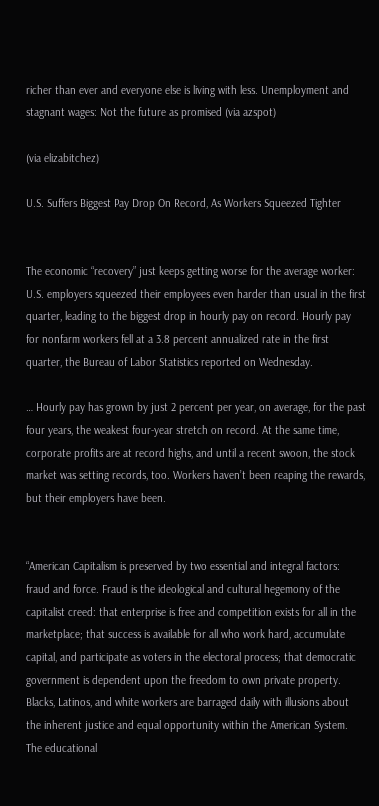richer than ever and everyone else is living with less. Unemployment and stagnant wages: Not the future as promised (via azspot)

(via elizabitchez)

U.S. Suffers Biggest Pay Drop On Record, As Workers Squeezed Tighter


The economic “recovery” just keeps getting worse for the average worker: U.S. employers squeezed their employees even harder than usual in the first quarter, leading to the biggest drop in hourly pay on record. Hourly pay for nonfarm workers fell at a 3.8 percent annualized rate in the first quarter, the Bureau of Labor Statistics reported on Wednesday.

… Hourly pay has grown by just 2 percent per year, on average, for the past four years, the weakest four-year stretch on record. At the same time, corporate profits are at record highs, and until a recent swoon, the stock market was setting records, too. Workers haven’t been reaping the rewards, but their employers have been.


“American Capitalism is preserved by two essential and integral factors: fraud and force. Fraud is the ideological and cultural hegemony of the capitalist creed: that enterprise is free and competition exists for all in the marketplace; that success is available for all who work hard, accumulate capital, and participate as voters in the electoral process; that democratic government is dependent upon the freedom to own private property. Blacks, Latinos, and white workers are barraged daily with illusions about the inherent justice and equal opportunity within the American System. The educational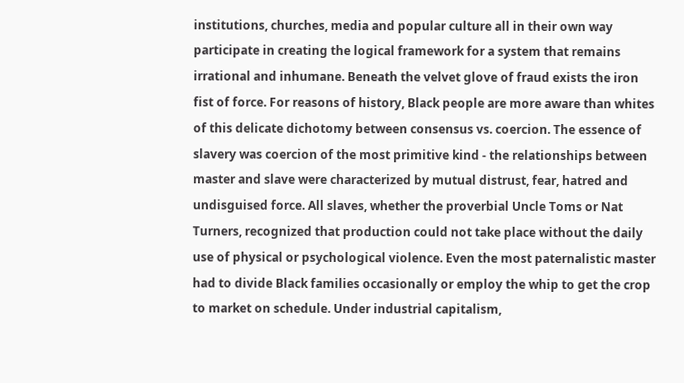institutions, churches, media and popular culture all in their own way participate in creating the logical framework for a system that remains irrational and inhumane. Beneath the velvet glove of fraud exists the iron fist of force. For reasons of history, Black people are more aware than whites of this delicate dichotomy between consensus vs. coercion. The essence of slavery was coercion of the most primitive kind - the relationships between master and slave were characterized by mutual distrust, fear, hatred and undisguised force. All slaves, whether the proverbial Uncle Toms or Nat Turners, recognized that production could not take place without the daily use of physical or psychological violence. Even the most paternalistic master had to divide Black families occasionally or employ the whip to get the crop to market on schedule. Under industrial capitalism,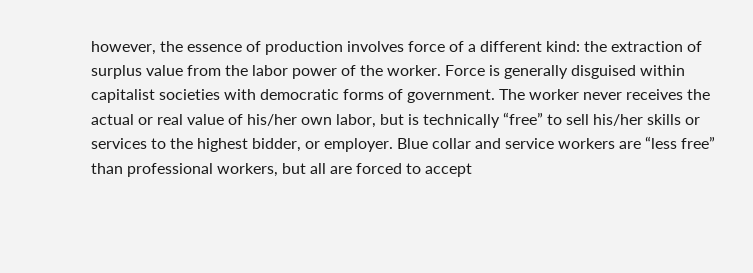however, the essence of production involves force of a different kind: the extraction of surplus value from the labor power of the worker. Force is generally disguised within capitalist societies with democratic forms of government. The worker never receives the actual or real value of his/her own labor, but is technically “free” to sell his/her skills or services to the highest bidder, or employer. Blue collar and service workers are “less free” than professional workers, but all are forced to accept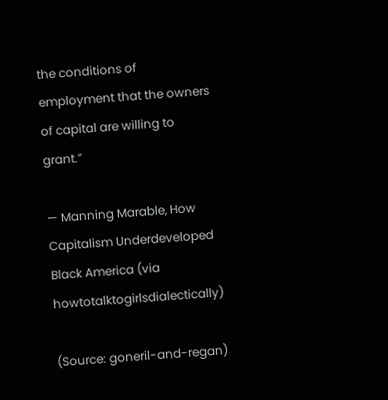the conditions of employment that the owners of capital are willing to grant.”

— Manning Marable, How Capitalism Underdeveloped Black America (via howtotalktogirlsdialectically)

(Source: goneril-and-regan)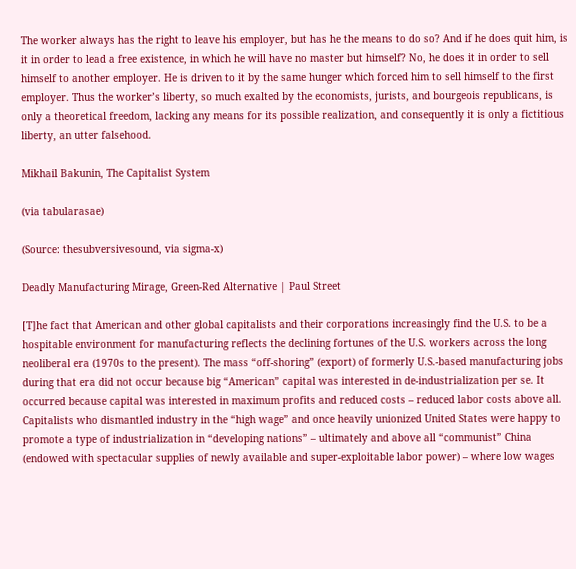The worker always has the right to leave his employer, but has he the means to do so? And if he does quit him, is it in order to lead a free existence, in which he will have no master but himself? No, he does it in order to sell himself to another employer. He is driven to it by the same hunger which forced him to sell himself to the first employer. Thus the worker’s liberty, so much exalted by the economists, jurists, and bourgeois republicans, is only a theoretical freedom, lacking any means for its possible realization, and consequently it is only a fictitious liberty, an utter falsehood.

Mikhail Bakunin, The Capitalist System

(via tabularasae)

(Source: thesubversivesound, via sigma-x)

Deadly Manufacturing Mirage, Green-Red Alternative | Paul Street

[T]he fact that American and other global capitalists and their corporations increasingly find the U.S. to be a hospitable environment for manufacturing reflects the declining fortunes of the U.S. workers across the long neoliberal era (1970s to the present). The mass “off-shoring” (export) of formerly U.S.-based manufacturing jobs during that era did not occur because big “American” capital was interested in de-industrialization per se. It occurred because capital was interested in maximum profits and reduced costs – reduced labor costs above all. Capitalists who dismantled industry in the “high wage” and once heavily unionized United States were happy to promote a type of industrialization in “developing nations” – ultimately and above all “communist” China (endowed with spectacular supplies of newly available and super-exploitable labor power) – where low wages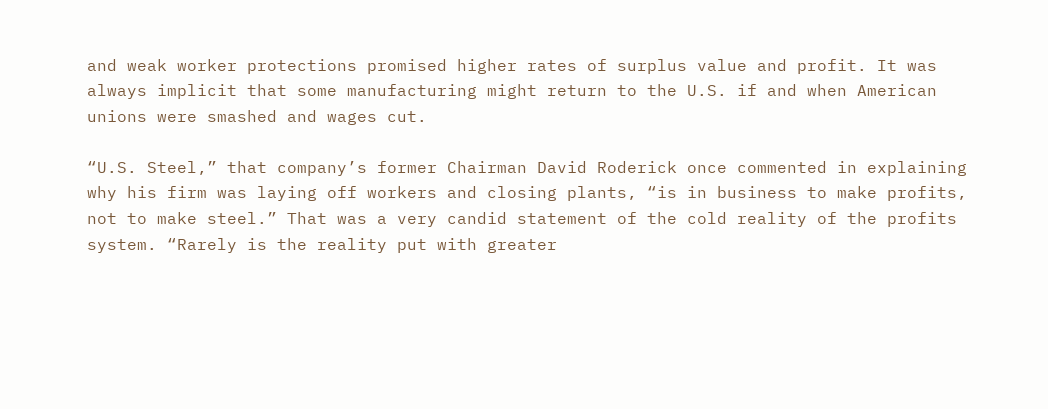and weak worker protections promised higher rates of surplus value and profit. It was always implicit that some manufacturing might return to the U.S. if and when American unions were smashed and wages cut.

“U.S. Steel,” that company’s former Chairman David Roderick once commented in explaining why his firm was laying off workers and closing plants, “is in business to make profits, not to make steel.” That was a very candid statement of the cold reality of the profits system. “Rarely is the reality put with greater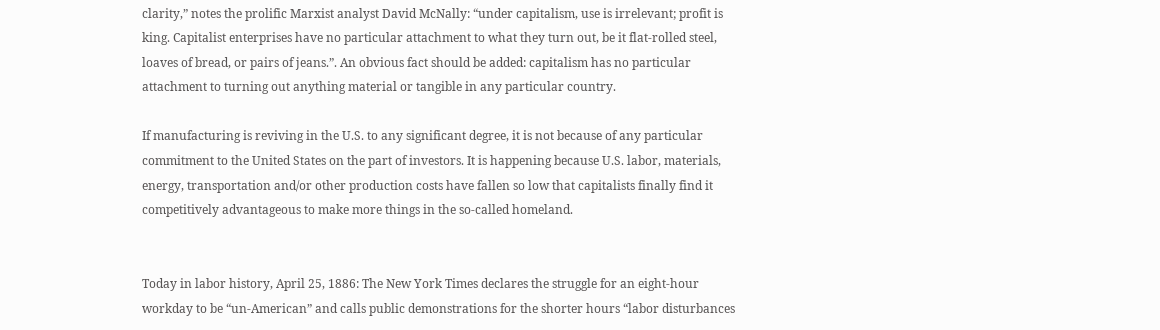clarity,” notes the prolific Marxist analyst David McNally: “under capitalism, use is irrelevant; profit is king. Capitalist enterprises have no particular attachment to what they turn out, be it flat-rolled steel, loaves of bread, or pairs of jeans.”. An obvious fact should be added: capitalism has no particular attachment to turning out anything material or tangible in any particular country.

If manufacturing is reviving in the U.S. to any significant degree, it is not because of any particular commitment to the United States on the part of investors. It is happening because U.S. labor, materials, energy, transportation and/or other production costs have fallen so low that capitalists finally find it competitively advantageous to make more things in the so-called homeland.


Today in labor history, April 25, 1886: The New York Times declares the struggle for an eight-hour workday to be “un-American” and calls public demonstrations for the shorter hours “labor disturbances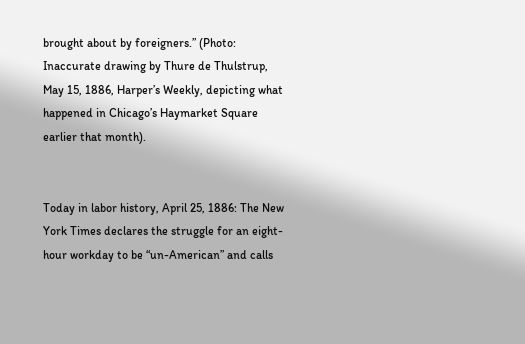brought about by foreigners.” (Photo: Inaccurate drawing by Thure de Thulstrup, May 15, 1886, Harper’s Weekly, depicting what happened in Chicago’s Haymarket Square earlier that month).


Today in labor history, April 25, 1886: The New York Times declares the struggle for an eight-hour workday to be “un-American” and calls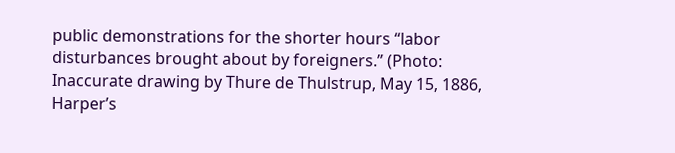public demonstrations for the shorter hours “labor disturbances brought about by foreigners.” (Photo: Inaccurate drawing by Thure de Thulstrup, May 15, 1886, Harper’s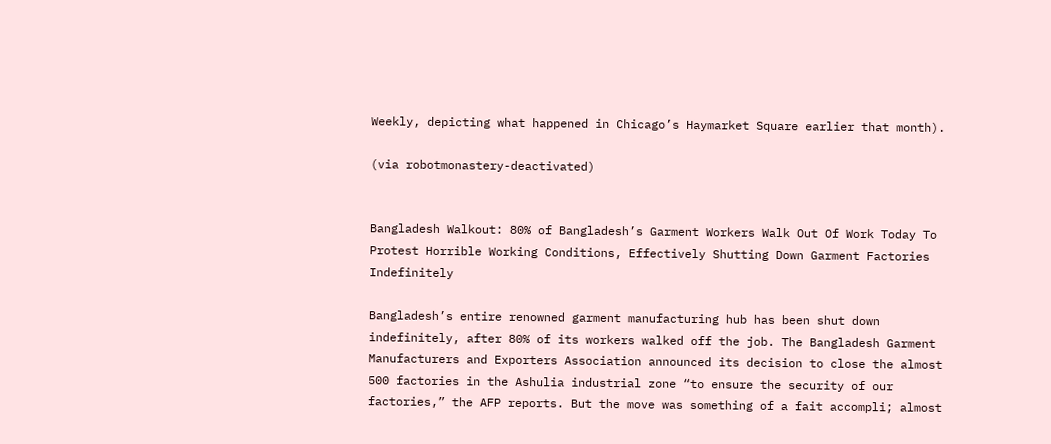Weekly, depicting what happened in Chicago’s Haymarket Square earlier that month).

(via robotmonastery-deactivated)


Bangladesh Walkout: 80% of Bangladesh’s Garment Workers Walk Out Of Work Today To Protest Horrible Working Conditions, Effectively Shutting Down Garment Factories Indefinitely

Bangladesh’s entire renowned garment manufacturing hub has been shut down indefinitely, after 80% of its workers walked off the job. The Bangladesh Garment Manufacturers and Exporters Association announced its decision to close the almost 500 factories in the Ashulia industrial zone “to ensure the security of our factories,” the AFP reports. But the move was something of a fait accompli; almost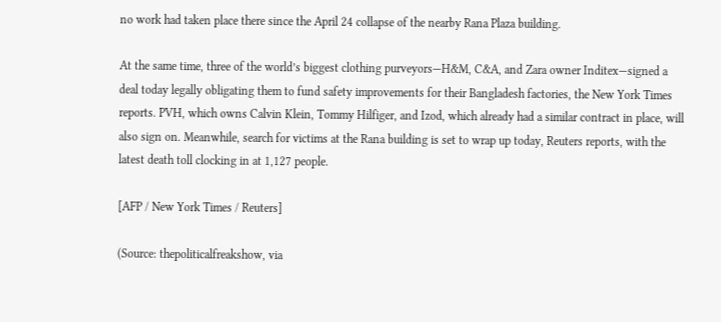no work had taken place there since the April 24 collapse of the nearby Rana Plaza building.

At the same time, three of the world’s biggest clothing purveyors—H&M, C&A, and Zara owner Inditex—signed a deal today legally obligating them to fund safety improvements for their Bangladesh factories, the New York Times reports. PVH, which owns Calvin Klein, Tommy Hilfiger, and Izod, which already had a similar contract in place, will also sign on. Meanwhile, search for victims at the Rana building is set to wrap up today, Reuters reports, with the latest death toll clocking in at 1,127 people.

[AFP / New York Times / Reuters]

(Source: thepoliticalfreakshow, via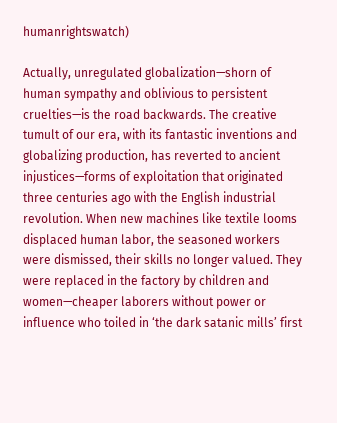humanrightswatch)

Actually, unregulated globalization—shorn of human sympathy and oblivious to persistent cruelties—is the road backwards. The creative tumult of our era, with its fantastic inventions and globalizing production, has reverted to ancient injustices—forms of exploitation that originated three centuries ago with the English industrial revolution. When new machines like textile looms displaced human labor, the seasoned workers were dismissed, their skills no longer valued. They were replaced in the factory by children and women—cheaper laborers without power or influence who toiled in ‘the dark satanic mills’ first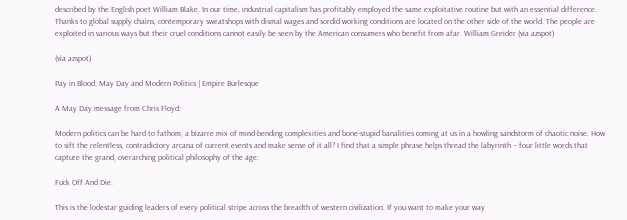described by the English poet William Blake. In our time, industrial capitalism has profitably employed the same exploitative routine but with an essential difference. Thanks to global supply chains, contemporary sweatshops with dismal wages and sordid working conditions are located on the other side of the world. The people are exploited in various ways but their cruel conditions cannot easily be seen by the American consumers who benefit from afar. William Greider (via azspot)

(via azspot)

Pay in Blood: May Day and Modern Politics | Empire Burlesque

A May Day message from Chris Floyd:

Modern politics can be hard to fathom, a bizarre mix of mind-bending complexities and bone-stupid banalities coming at us in a howling sandstorm of chaotic noise. How to sift the relentless, contradictory arcana of current events and make sense of it all? I find that a simple phrase helps thread the labyrinth – four little words that capture the grand, overarching political philosophy of the age:

Fuck Off And Die.

This is the lodestar guiding leaders of every political stripe across the breadth of western civilization. If you want to make your way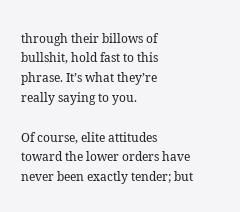through their billows of bullshit, hold fast to this phrase. It’s what they’re really saying to you.

Of course, elite attitudes toward the lower orders have never been exactly tender; but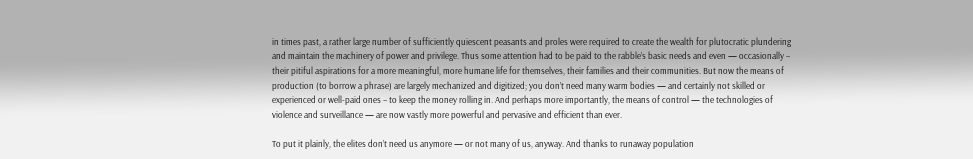in times past, a rather large number of sufficiently quiescent peasants and proles were required to create the wealth for plutocratic plundering and maintain the machinery of power and privilege. Thus some attention had to be paid to the rabble’s basic needs and even — occasionally – their pitiful aspirations for a more meaningful, more humane life for themselves, their families and their communities. But now the means of production (to borrow a phrase) are largely mechanized and digitized; you don’t need many warm bodies — and certainly not skilled or experienced or well-paid ones – to keep the money rolling in. And perhaps more importantly, the means of control — the technologies of violence and surveillance — are now vastly more powerful and pervasive and efficient than ever.

To put it plainly, the elites don’t need us anymore — or not many of us, anyway. And thanks to runaway population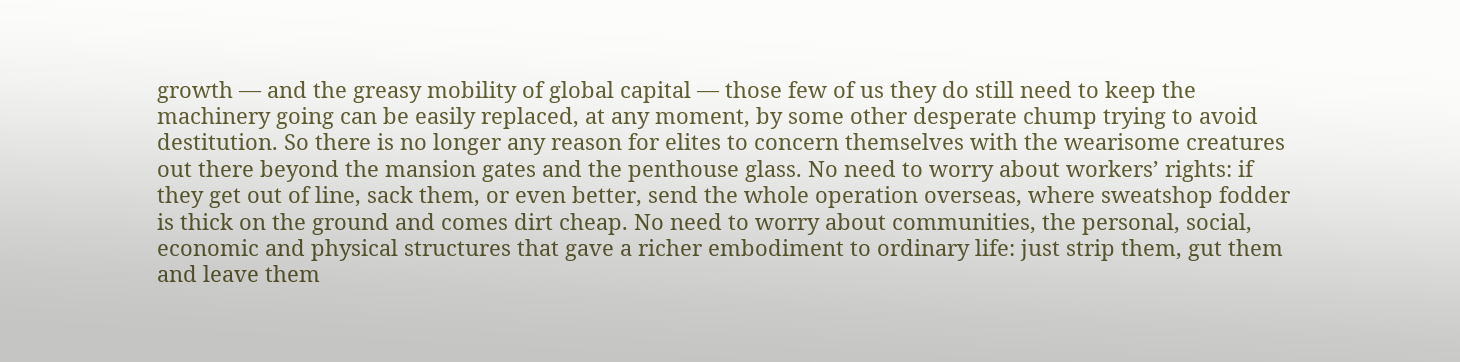growth — and the greasy mobility of global capital — those few of us they do still need to keep the machinery going can be easily replaced, at any moment, by some other desperate chump trying to avoid destitution. So there is no longer any reason for elites to concern themselves with the wearisome creatures out there beyond the mansion gates and the penthouse glass. No need to worry about workers’ rights: if they get out of line, sack them, or even better, send the whole operation overseas, where sweatshop fodder is thick on the ground and comes dirt cheap. No need to worry about communities, the personal, social, economic and physical structures that gave a richer embodiment to ordinary life: just strip them, gut them and leave them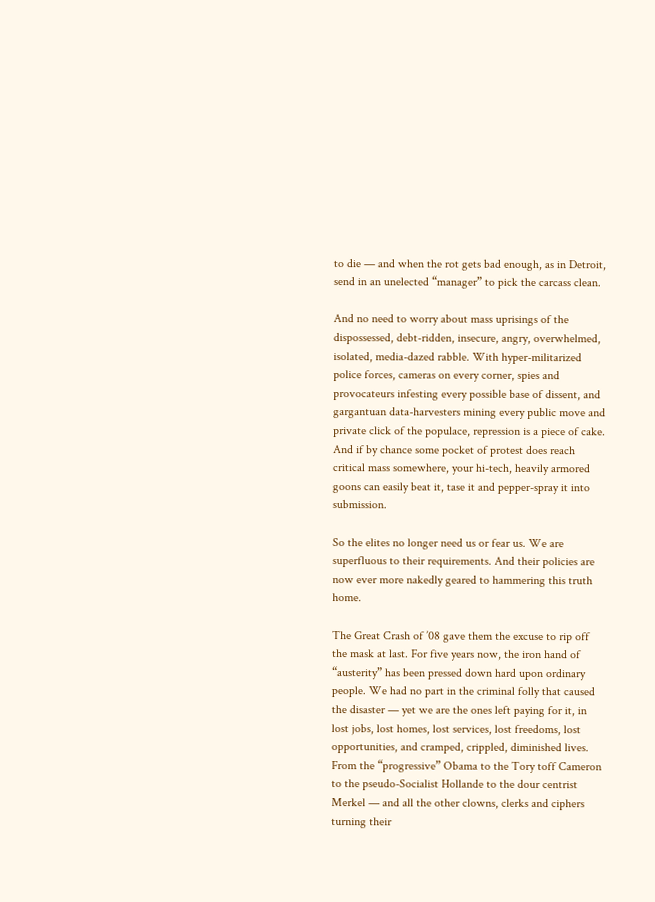to die — and when the rot gets bad enough, as in Detroit, send in an unelected “manager” to pick the carcass clean.

And no need to worry about mass uprisings of the dispossessed, debt-ridden, insecure, angry, overwhelmed, isolated, media-dazed rabble. With hyper-militarized police forces, cameras on every corner, spies and provocateurs infesting every possible base of dissent, and gargantuan data-harvesters mining every public move and private click of the populace, repression is a piece of cake. And if by chance some pocket of protest does reach critical mass somewhere, your hi-tech, heavily armored goons can easily beat it, tase it and pepper-spray it into submission.

So the elites no longer need us or fear us. We are superfluous to their requirements. And their policies are now ever more nakedly geared to hammering this truth home.

The Great Crash of ’08 gave them the excuse to rip off the mask at last. For five years now, the iron hand of “austerity” has been pressed down hard upon ordinary people. We had no part in the criminal folly that caused the disaster — yet we are the ones left paying for it, in lost jobs, lost homes, lost services, lost freedoms, lost opportunities, and cramped, crippled, diminished lives. From the “progressive” Obama to the Tory toff Cameron to the pseudo-Socialist Hollande to the dour centrist Merkel — and all the other clowns, clerks and ciphers turning their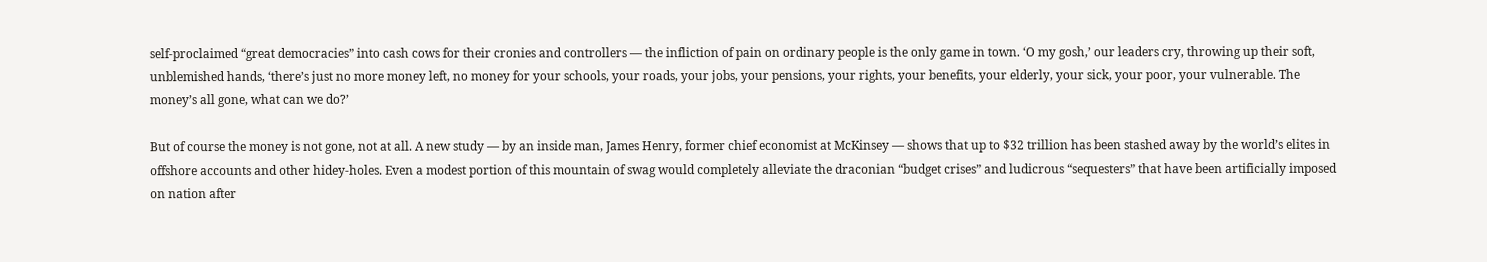self-proclaimed “great democracies” into cash cows for their cronies and controllers — the infliction of pain on ordinary people is the only game in town. ‘O my gosh,’ our leaders cry, throwing up their soft, unblemished hands, ‘there’s just no more money left, no money for your schools, your roads, your jobs, your pensions, your rights, your benefits, your elderly, your sick, your poor, your vulnerable. The money’s all gone, what can we do?’

But of course the money is not gone, not at all. A new study — by an inside man, James Henry, former chief economist at McKinsey — shows that up to $32 trillion has been stashed away by the world’s elites in offshore accounts and other hidey-holes. Even a modest portion of this mountain of swag would completely alleviate the draconian “budget crises” and ludicrous “sequesters” that have been artificially imposed on nation after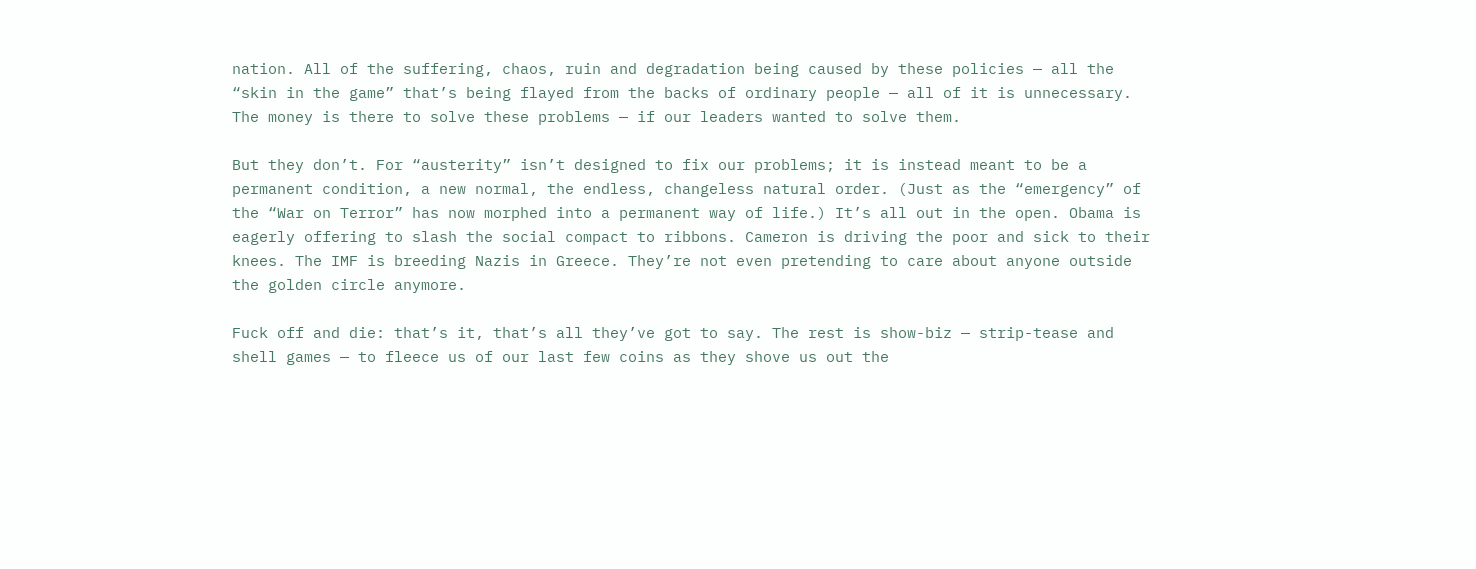nation. All of the suffering, chaos, ruin and degradation being caused by these policies — all the “skin in the game” that’s being flayed from the backs of ordinary people — all of it is unnecessary. The money is there to solve these problems — if our leaders wanted to solve them.

But they don’t. For “austerity” isn’t designed to fix our problems; it is instead meant to be a permanent condition, a new normal, the endless, changeless natural order. (Just as the “emergency” of the “War on Terror” has now morphed into a permanent way of life.) It’s all out in the open. Obama is eagerly offering to slash the social compact to ribbons. Cameron is driving the poor and sick to their knees. The IMF is breeding Nazis in Greece. They’re not even pretending to care about anyone outside the golden circle anymore.

Fuck off and die: that’s it, that’s all they’ve got to say. The rest is show-biz — strip-tease and shell games — to fleece us of our last few coins as they shove us out the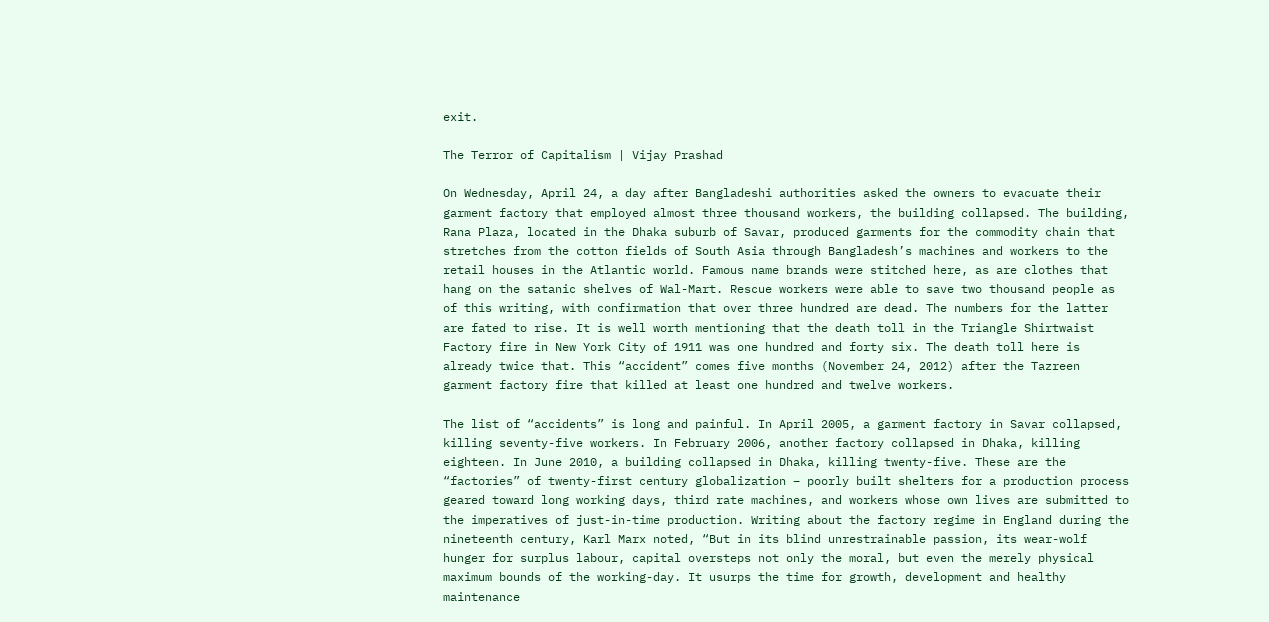exit.

The Terror of Capitalism | Vijay Prashad

On Wednesday, April 24, a day after Bangladeshi authorities asked the owners to evacuate their garment factory that employed almost three thousand workers, the building collapsed. The building, Rana Plaza, located in the Dhaka suburb of Savar, produced garments for the commodity chain that stretches from the cotton fields of South Asia through Bangladesh’s machines and workers to the retail houses in the Atlantic world. Famous name brands were stitched here, as are clothes that hang on the satanic shelves of Wal-Mart. Rescue workers were able to save two thousand people as of this writing, with confirmation that over three hundred are dead. The numbers for the latter are fated to rise. It is well worth mentioning that the death toll in the Triangle Shirtwaist Factory fire in New York City of 1911 was one hundred and forty six. The death toll here is already twice that. This “accident” comes five months (November 24, 2012) after the Tazreen garment factory fire that killed at least one hundred and twelve workers.

The list of “accidents” is long and painful. In April 2005, a garment factory in Savar collapsed, killing seventy-five workers. In February 2006, another factory collapsed in Dhaka, killing eighteen. In June 2010, a building collapsed in Dhaka, killing twenty-five. These are the “factories” of twenty-first century globalization – poorly built shelters for a production process geared toward long working days, third rate machines, and workers whose own lives are submitted to the imperatives of just-in-time production. Writing about the factory regime in England during the nineteenth century, Karl Marx noted, “But in its blind unrestrainable passion, its wear-wolf hunger for surplus labour, capital oversteps not only the moral, but even the merely physical maximum bounds of the working-day. It usurps the time for growth, development and healthy maintenance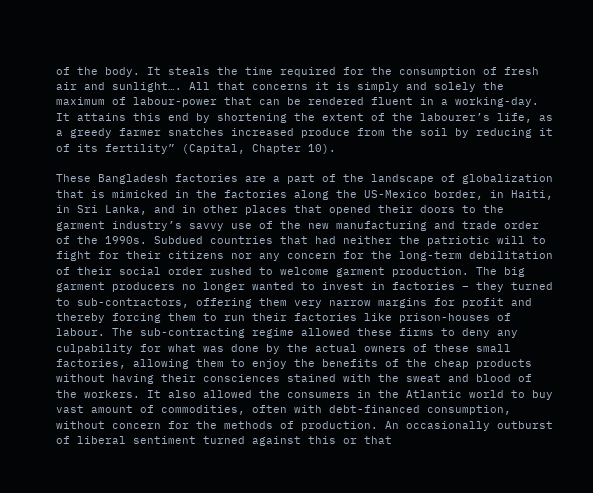of the body. It steals the time required for the consumption of fresh air and sunlight…. All that concerns it is simply and solely the maximum of labour-power that can be rendered fluent in a working-day. It attains this end by shortening the extent of the labourer’s life, as a greedy farmer snatches increased produce from the soil by reducing it of its fertility” (Capital, Chapter 10).

These Bangladesh factories are a part of the landscape of globalization that is mimicked in the factories along the US-Mexico border, in Haiti, in Sri Lanka, and in other places that opened their doors to the garment industry’s savvy use of the new manufacturing and trade order of the 1990s. Subdued countries that had neither the patriotic will to fight for their citizens nor any concern for the long-term debilitation of their social order rushed to welcome garment production. The big garment producers no longer wanted to invest in factories – they turned to sub-contractors, offering them very narrow margins for profit and thereby forcing them to run their factories like prison-houses of labour. The sub-contracting regime allowed these firms to deny any culpability for what was done by the actual owners of these small factories, allowing them to enjoy the benefits of the cheap products without having their consciences stained with the sweat and blood of the workers. It also allowed the consumers in the Atlantic world to buy vast amount of commodities, often with debt-financed consumption, without concern for the methods of production. An occasionally outburst of liberal sentiment turned against this or that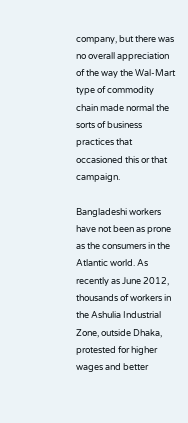company, but there was no overall appreciation of the way the Wal-Mart type of commodity chain made normal the sorts of business practices that occasioned this or that campaign.

Bangladeshi workers have not been as prone as the consumers in the Atlantic world. As recently as June 2012, thousands of workers in the Ashulia Industrial Zone, outside Dhaka, protested for higher wages and better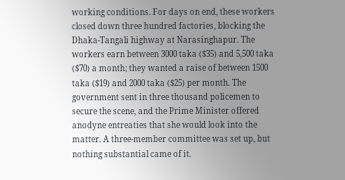working conditions. For days on end, these workers closed down three hundred factories, blocking the Dhaka-Tangali highway at Narasinghapur. The workers earn between 3000 taka ($35) and 5,500 taka ($70) a month; they wanted a raise of between 1500 taka ($19) and 2000 taka ($25) per month. The government sent in three thousand policemen to secure the scene, and the Prime Minister offered anodyne entreaties that she would look into the matter. A three-member committee was set up, but nothing substantial came of it.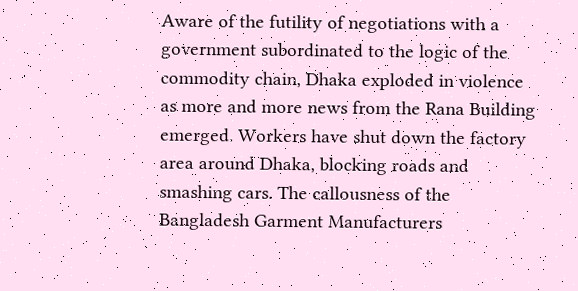Aware of the futility of negotiations with a government subordinated to the logic of the commodity chain, Dhaka exploded in violence as more and more news from the Rana Building emerged. Workers have shut down the factory area around Dhaka, blocking roads and smashing cars. The callousness of the Bangladesh Garment Manufacturers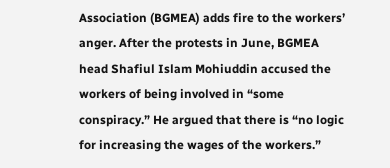Association (BGMEA) adds fire to the workers’ anger. After the protests in June, BGMEA head Shafiul Islam Mohiuddin accused the workers of being involved in “some conspiracy.” He argued that there is “no logic for increasing the wages of the workers.”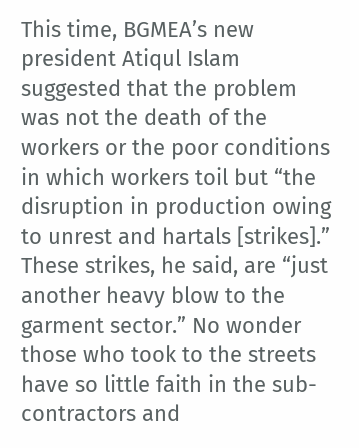This time, BGMEA’s new president Atiqul Islam suggested that the problem was not the death of the workers or the poor conditions in which workers toil but “the disruption in production owing to unrest and hartals [strikes].” These strikes, he said, are “just another heavy blow to the garment sector.” No wonder those who took to the streets have so little faith in the sub-contractors and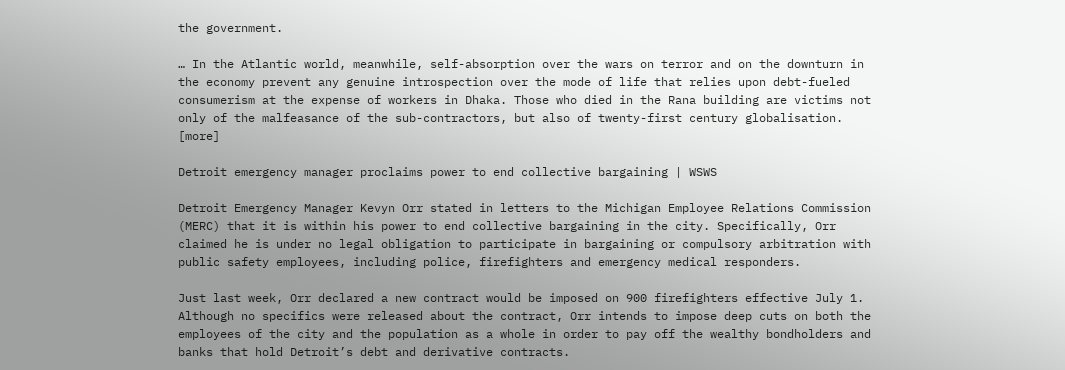the government.

… In the Atlantic world, meanwhile, self-absorption over the wars on terror and on the downturn in the economy prevent any genuine introspection over the mode of life that relies upon debt-fueled consumerism at the expense of workers in Dhaka. Those who died in the Rana building are victims not only of the malfeasance of the sub-contractors, but also of twenty-first century globalisation. [more]

Detroit emergency manager proclaims power to end collective bargaining | WSWS

Detroit Emergency Manager Kevyn Orr stated in letters to the Michigan Employee Relations Commission (MERC) that it is within his power to end collective bargaining in the city. Specifically, Orr claimed he is under no legal obligation to participate in bargaining or compulsory arbitration with public safety employees, including police, firefighters and emergency medical responders.

Just last week, Orr declared a new contract would be imposed on 900 firefighters effective July 1. Although no specifics were released about the contract, Orr intends to impose deep cuts on both the employees of the city and the population as a whole in order to pay off the wealthy bondholders and banks that hold Detroit’s debt and derivative contracts.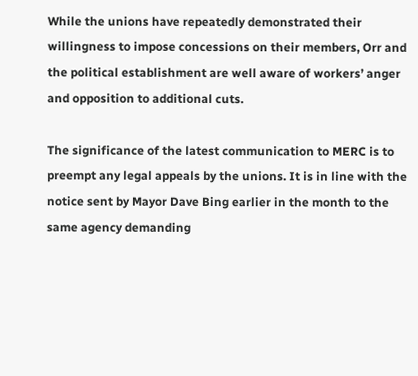While the unions have repeatedly demonstrated their willingness to impose concessions on their members, Orr and the political establishment are well aware of workers’ anger and opposition to additional cuts.

The significance of the latest communication to MERC is to preempt any legal appeals by the unions. It is in line with the notice sent by Mayor Dave Bing earlier in the month to the same agency demanding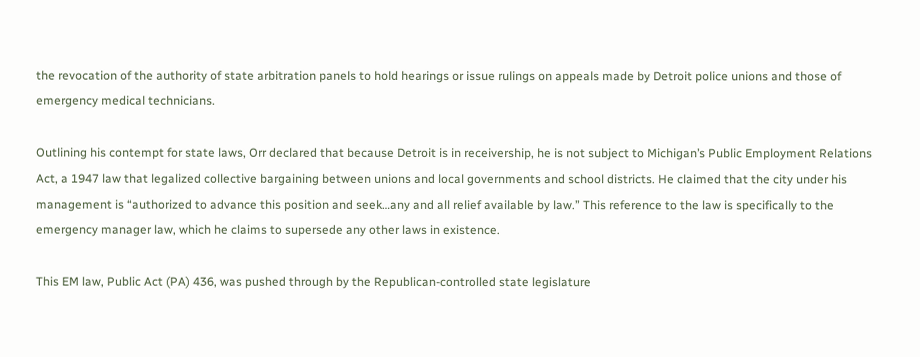the revocation of the authority of state arbitration panels to hold hearings or issue rulings on appeals made by Detroit police unions and those of emergency medical technicians.

Outlining his contempt for state laws, Orr declared that because Detroit is in receivership, he is not subject to Michigan’s Public Employment Relations Act, a 1947 law that legalized collective bargaining between unions and local governments and school districts. He claimed that the city under his management is “authorized to advance this position and seek…any and all relief available by law.” This reference to the law is specifically to the emergency manager law, which he claims to supersede any other laws in existence.

This EM law, Public Act (PA) 436, was pushed through by the Republican-controlled state legislature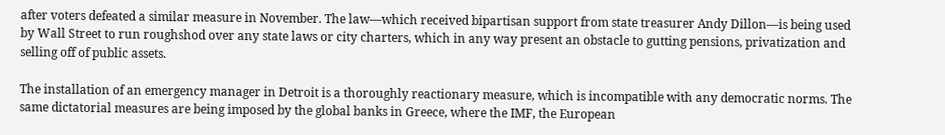after voters defeated a similar measure in November. The law—which received bipartisan support from state treasurer Andy Dillon—is being used by Wall Street to run roughshod over any state laws or city charters, which in any way present an obstacle to gutting pensions, privatization and selling off of public assets.

The installation of an emergency manager in Detroit is a thoroughly reactionary measure, which is incompatible with any democratic norms. The same dictatorial measures are being imposed by the global banks in Greece, where the IMF, the European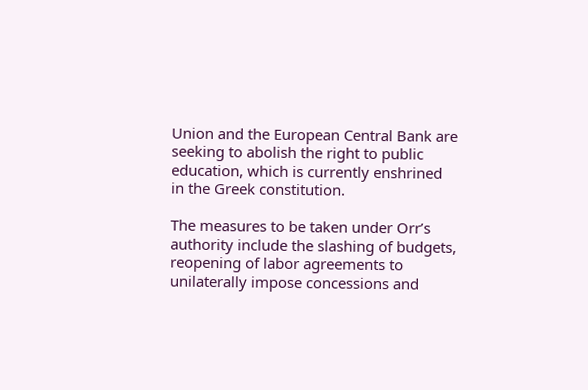Union and the European Central Bank are seeking to abolish the right to public education, which is currently enshrined in the Greek constitution.

The measures to be taken under Orr’s authority include the slashing of budgets, reopening of labor agreements to unilaterally impose concessions and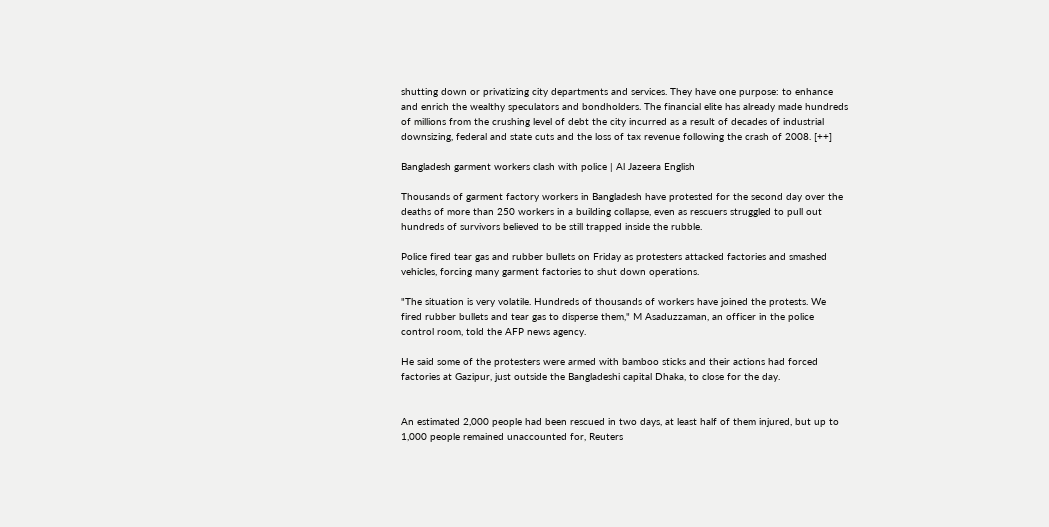shutting down or privatizing city departments and services. They have one purpose: to enhance and enrich the wealthy speculators and bondholders. The financial elite has already made hundreds of millions from the crushing level of debt the city incurred as a result of decades of industrial downsizing, federal and state cuts and the loss of tax revenue following the crash of 2008. [++]

Bangladesh garment workers clash with police | Al Jazeera English

Thousands of garment factory workers in Bangladesh have protested for the second day over the deaths of more than 250 workers in a building collapse, even as rescuers struggled to pull out hundreds of survivors believed to be still trapped inside the rubble.

Police fired tear gas and rubber bullets on Friday as protesters attacked factories and smashed vehicles, forcing many garment factories to shut down operations.

"The situation is very volatile. Hundreds of thousands of workers have joined the protests. We fired rubber bullets and tear gas to disperse them," M Asaduzzaman, an officer in the police control room, told the AFP news agency.

He said some of the protesters were armed with bamboo sticks and their actions had forced factories at Gazipur, just outside the Bangladeshi capital Dhaka, to close for the day.


An estimated 2,000 people had been rescued in two days, at least half of them injured, but up to 1,000 people remained unaccounted for, Reuters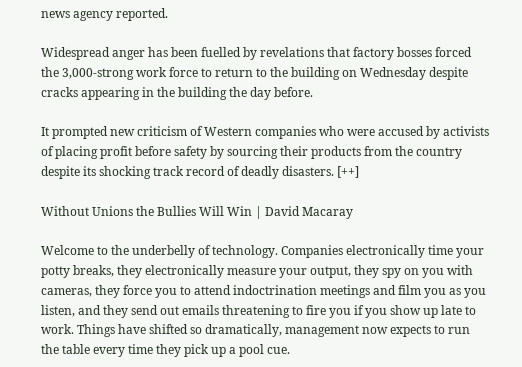news agency reported.

Widespread anger has been fuelled by revelations that factory bosses forced the 3,000-strong work force to return to the building on Wednesday despite cracks appearing in the building the day before.

It prompted new criticism of Western companies who were accused by activists of placing profit before safety by sourcing their products from the country despite its shocking track record of deadly disasters. [++]

Without Unions the Bullies Will Win | David Macaray

Welcome to the underbelly of technology. Companies electronically time your potty breaks, they electronically measure your output, they spy on you with cameras, they force you to attend indoctrination meetings and film you as you listen, and they send out emails threatening to fire you if you show up late to work. Things have shifted so dramatically, management now expects to run the table every time they pick up a pool cue.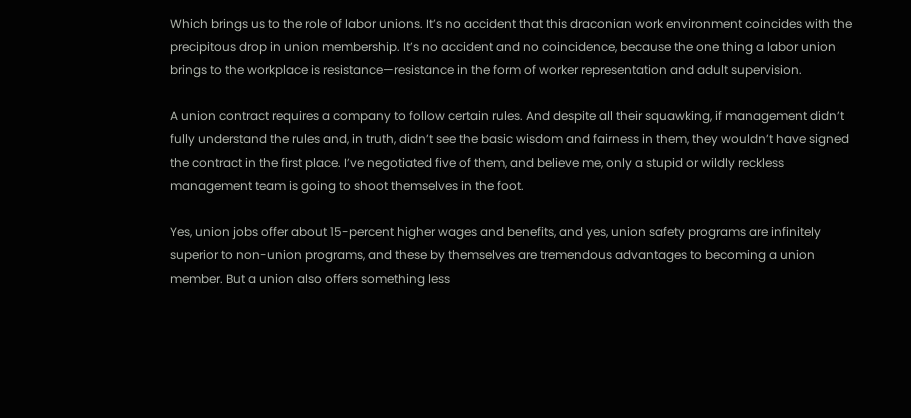Which brings us to the role of labor unions. It’s no accident that this draconian work environment coincides with the precipitous drop in union membership. It’s no accident and no coincidence, because the one thing a labor union brings to the workplace is resistance—resistance in the form of worker representation and adult supervision.

A union contract requires a company to follow certain rules. And despite all their squawking, if management didn’t fully understand the rules and, in truth, didn’t see the basic wisdom and fairness in them, they wouldn’t have signed the contract in the first place. I’ve negotiated five of them, and believe me, only a stupid or wildly reckless management team is going to shoot themselves in the foot.

Yes, union jobs offer about 15-percent higher wages and benefits, and yes, union safety programs are infinitely superior to non-union programs, and these by themselves are tremendous advantages to becoming a union member. But a union also offers something less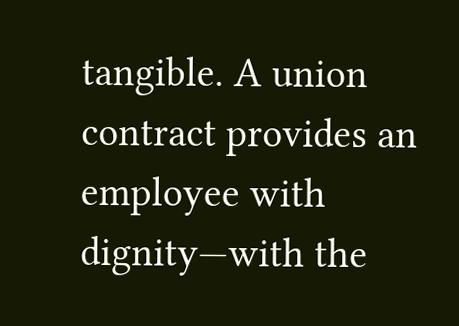tangible. A union contract provides an employee with dignity—with the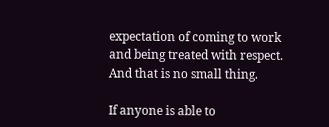expectation of coming to work and being treated with respect. And that is no small thing.

If anyone is able to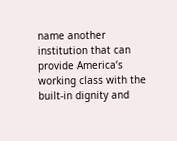name another institution that can provide America’s working class with the built-in dignity and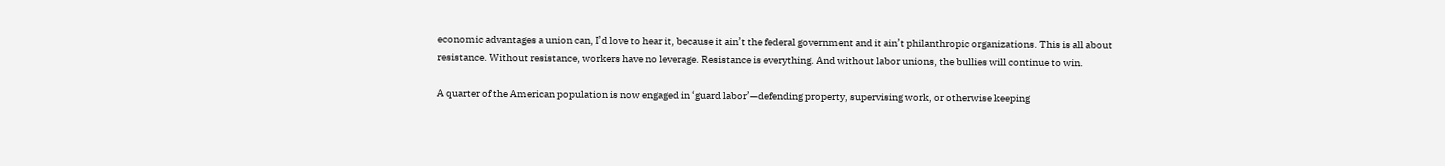economic advantages a union can, I’d love to hear it, because it ain’t the federal government and it ain’t philanthropic organizations. This is all about resistance. Without resistance, workers have no leverage. Resistance is everything. And without labor unions, the bullies will continue to win.

A quarter of the American population is now engaged in ‘guard labor’—defending property, supervising work, or otherwise keeping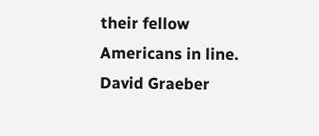their fellow Americans in line. David Graeber